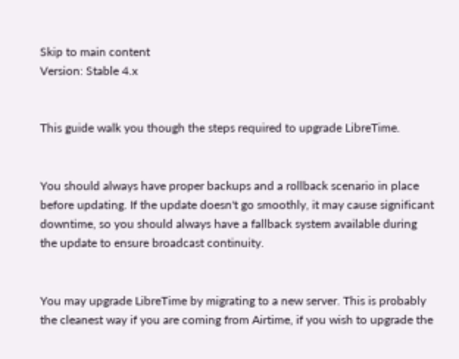Skip to main content
Version: Stable 4.x


This guide walk you though the steps required to upgrade LibreTime.


You should always have proper backups and a rollback scenario in place before updating. If the update doesn't go smoothly, it may cause significant downtime, so you should always have a fallback system available during the update to ensure broadcast continuity.


You may upgrade LibreTime by migrating to a new server. This is probably the cleanest way if you are coming from Airtime, if you wish to upgrade the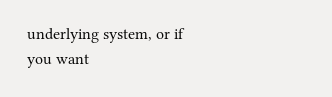underlying system, or if you want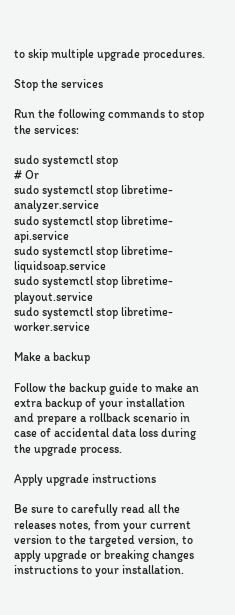to skip multiple upgrade procedures.

Stop the services

Run the following commands to stop the services:

sudo systemctl stop
# Or
sudo systemctl stop libretime-analyzer.service
sudo systemctl stop libretime-api.service
sudo systemctl stop libretime-liquidsoap.service
sudo systemctl stop libretime-playout.service
sudo systemctl stop libretime-worker.service

Make a backup

Follow the backup guide to make an extra backup of your installation and prepare a rollback scenario in case of accidental data loss during the upgrade process.

Apply upgrade instructions

Be sure to carefully read all the releases notes, from your current version to the targeted version, to apply upgrade or breaking changes instructions to your installation.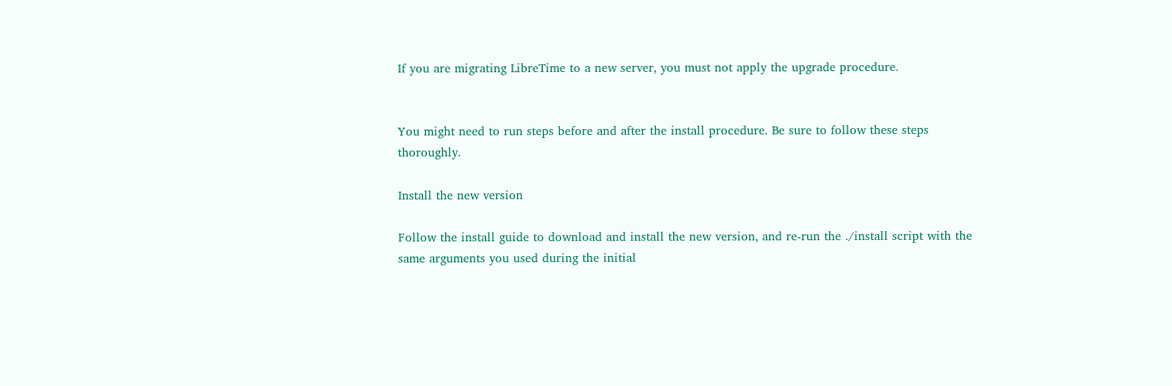If you are migrating LibreTime to a new server, you must not apply the upgrade procedure.


You might need to run steps before and after the install procedure. Be sure to follow these steps thoroughly.

Install the new version

Follow the install guide to download and install the new version, and re-run the ./install script with the same arguments you used during the initial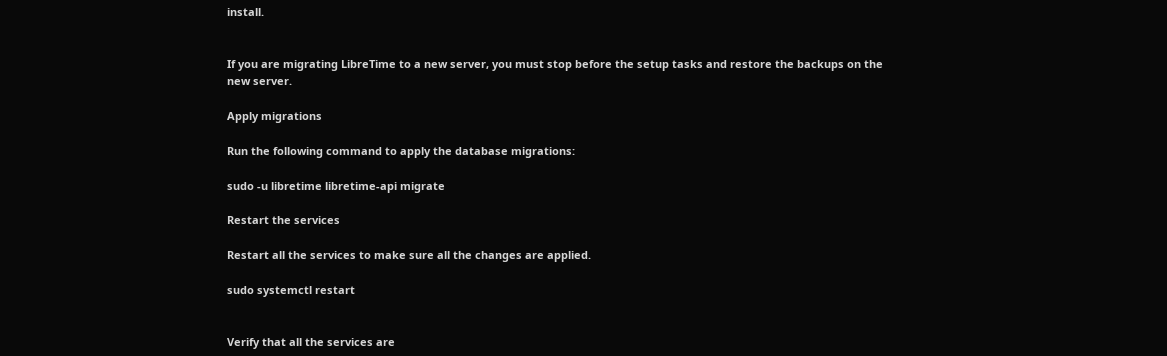install.


If you are migrating LibreTime to a new server, you must stop before the setup tasks and restore the backups on the new server.

Apply migrations

Run the following command to apply the database migrations:

sudo -u libretime libretime-api migrate

Restart the services

Restart all the services to make sure all the changes are applied.

sudo systemctl restart


Verify that all the services are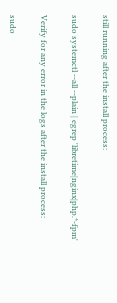still running after the install process:

sudo systemctl --all --plain | egrep 'libretime|nginx|php.*-fpm'

Verify for any error in the logs after the install process:

sudo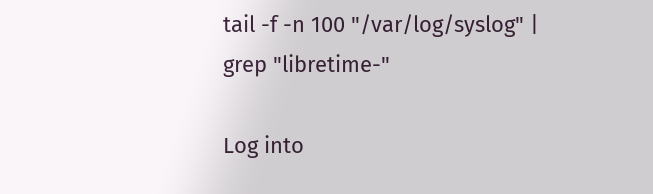tail -f -n 100 "/var/log/syslog" | grep "libretime-"

Log into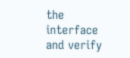the interface and verify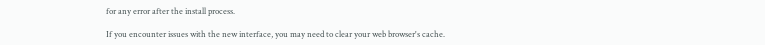for any error after the install process.

If you encounter issues with the new interface, you may need to clear your web browser's cache.